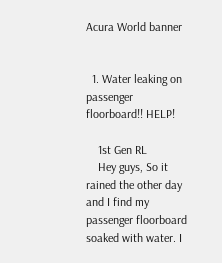Acura World banner


  1. Water leaking on passenger floorboard!! HELP!

    1st Gen RL
    Hey guys, So it rained the other day and I find my passenger floorboard soaked with water. I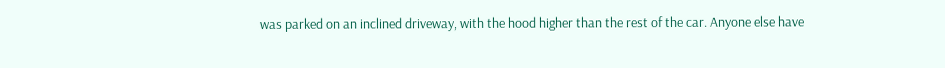was parked on an inclined driveway, with the hood higher than the rest of the car. Anyone else have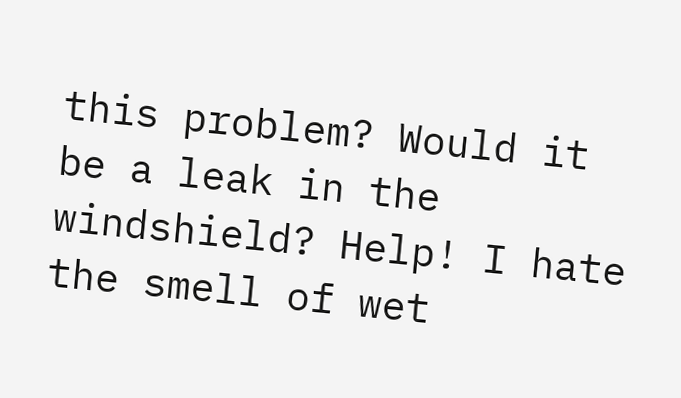this problem? Would it be a leak in the windshield? Help! I hate the smell of wet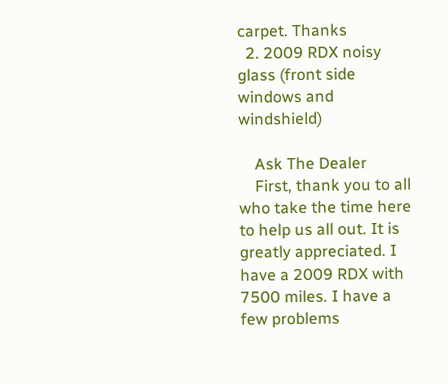carpet. Thanks
  2. 2009 RDX noisy glass (front side windows and windshield)

    Ask The Dealer
    First, thank you to all who take the time here to help us all out. It is greatly appreciated. I have a 2009 RDX with 7500 miles. I have a few problems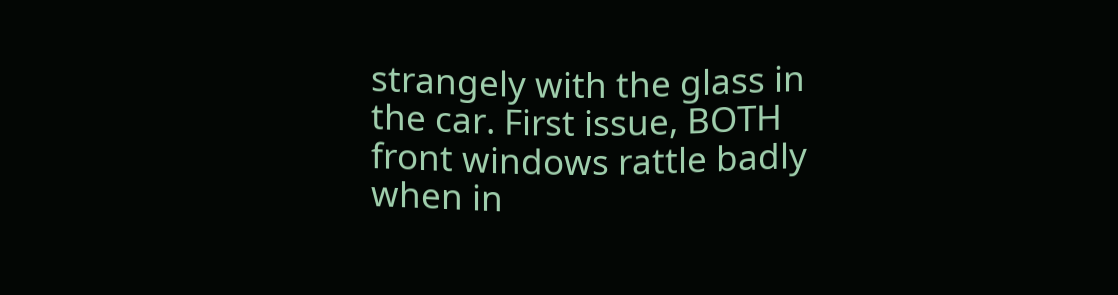strangely with the glass in the car. First issue, BOTH front windows rattle badly when in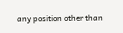any position other than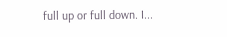full up or full down. I...